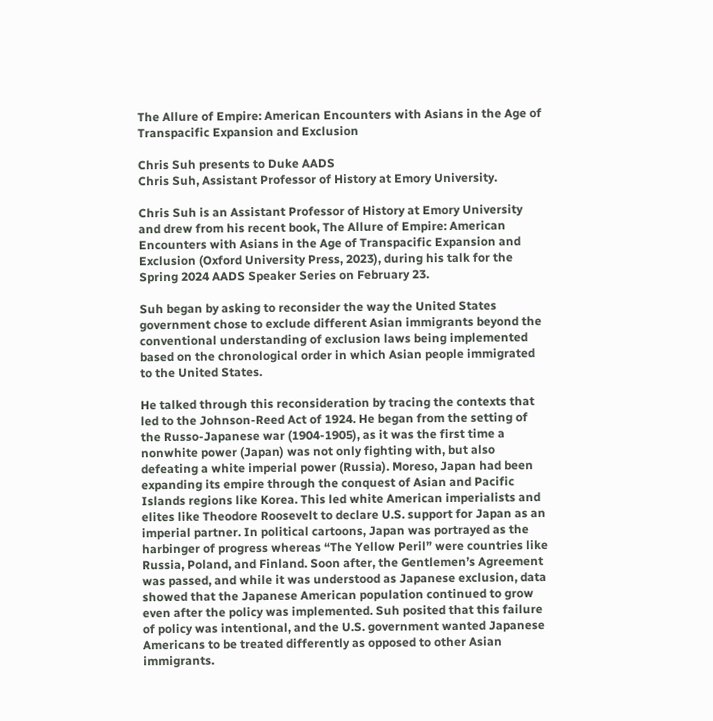The Allure of Empire: American Encounters with Asians in the Age of Transpacific Expansion and Exclusion

Chris Suh presents to Duke AADS
Chris Suh, Assistant Professor of History at Emory University.

Chris Suh is an Assistant Professor of History at Emory University and drew from his recent book, The Allure of Empire: American Encounters with Asians in the Age of Transpacific Expansion and Exclusion (Oxford University Press, 2023), during his talk for the Spring 2024 AADS Speaker Series on February 23.

Suh began by asking to reconsider the way the United States government chose to exclude different Asian immigrants beyond the conventional understanding of exclusion laws being implemented based on the chronological order in which Asian people immigrated to the United States.

He talked through this reconsideration by tracing the contexts that led to the Johnson-Reed Act of 1924. He began from the setting of the Russo-Japanese war (1904-1905), as it was the first time a nonwhite power (Japan) was not only fighting with, but also defeating a white imperial power (Russia). Moreso, Japan had been expanding its empire through the conquest of Asian and Pacific Islands regions like Korea. This led white American imperialists and elites like Theodore Roosevelt to declare U.S. support for Japan as an imperial partner. In political cartoons, Japan was portrayed as the harbinger of progress whereas “The Yellow Peril” were countries like Russia, Poland, and Finland. Soon after, the Gentlemen’s Agreement was passed, and while it was understood as Japanese exclusion, data showed that the Japanese American population continued to grow even after the policy was implemented. Suh posited that this failure of policy was intentional, and the U.S. government wanted Japanese Americans to be treated differently as opposed to other Asian immigrants.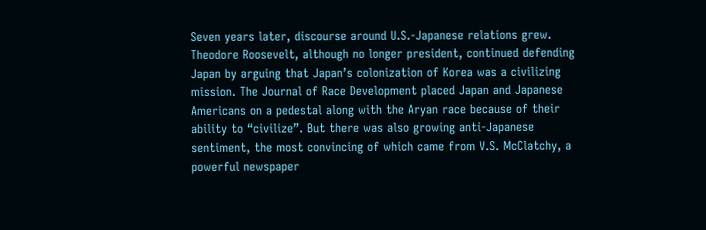Seven years later, discourse around U.S.-Japanese relations grew. Theodore Roosevelt, although no longer president, continued defending Japan by arguing that Japan’s colonization of Korea was a civilizing mission. The Journal of Race Development placed Japan and Japanese Americans on a pedestal along with the Aryan race because of their ability to “civilize”. But there was also growing anti-Japanese sentiment, the most convincing of which came from V.S. McClatchy, a powerful newspaper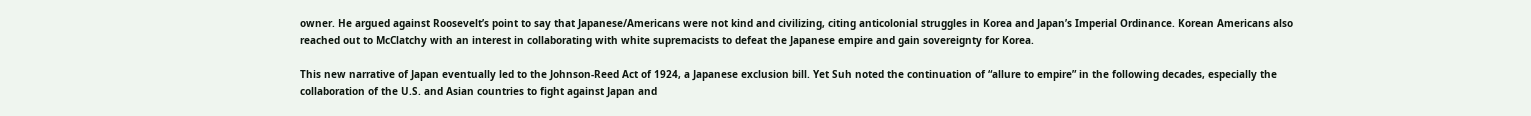owner. He argued against Roosevelt’s point to say that Japanese/Americans were not kind and civilizing, citing anticolonial struggles in Korea and Japan’s Imperial Ordinance. Korean Americans also reached out to McClatchy with an interest in collaborating with white supremacists to defeat the Japanese empire and gain sovereignty for Korea.

This new narrative of Japan eventually led to the Johnson-Reed Act of 1924, a Japanese exclusion bill. Yet Suh noted the continuation of “allure to empire” in the following decades, especially the collaboration of the U.S. and Asian countries to fight against Japan and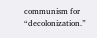communism for “decolonization.”